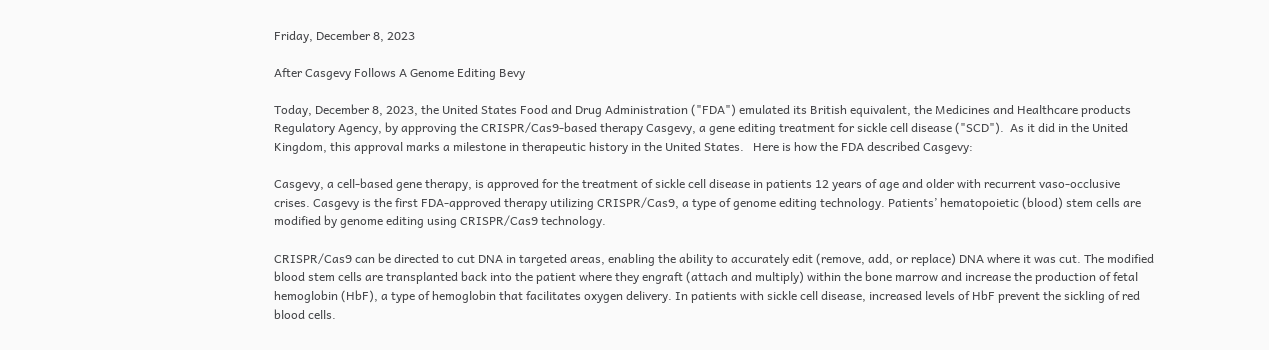Friday, December 8, 2023

After Casgevy Follows A Genome Editing Bevy

Today, December 8, 2023, the United States Food and Drug Administration ("FDA") emulated its British equivalent, the Medicines and Healthcare products Regulatory Agency, by approving the CRISPR/Cas9-based therapy Casgevy, a gene editing treatment for sickle cell disease ("SCD").  As it did in the United Kingdom, this approval marks a milestone in therapeutic history in the United States.   Here is how the FDA described Casgevy:

Casgevy, a cell-based gene therapy, is approved for the treatment of sickle cell disease in patients 12 years of age and older with recurrent vaso-occlusive crises. Casgevy is the first FDA-approved therapy utilizing CRISPR/Cas9, a type of genome editing technology. Patients’ hematopoietic (blood) stem cells are modified by genome editing using CRISPR/Cas9 technology.

CRISPR/Cas9 can be directed to cut DNA in targeted areas, enabling the ability to accurately edit (remove, add, or replace) DNA where it was cut. The modified blood stem cells are transplanted back into the patient where they engraft (attach and multiply) within the bone marrow and increase the production of fetal hemoglobin (HbF), a type of hemoglobin that facilitates oxygen delivery. In patients with sickle cell disease, increased levels of HbF prevent the sickling of red blood cells.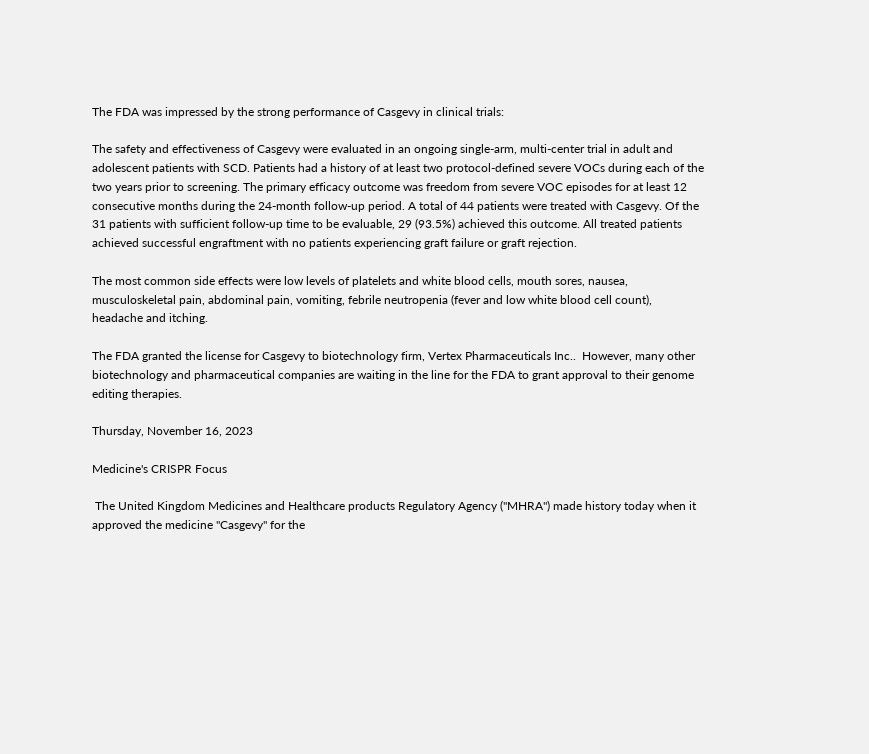The FDA was impressed by the strong performance of Casgevy in clinical trials:

The safety and effectiveness of Casgevy were evaluated in an ongoing single-arm, multi-center trial in adult and adolescent patients with SCD. Patients had a history of at least two protocol-defined severe VOCs during each of the two years prior to screening. The primary efficacy outcome was freedom from severe VOC episodes for at least 12 consecutive months during the 24-month follow-up period. A total of 44 patients were treated with Casgevy. Of the 31 patients with sufficient follow-up time to be evaluable, 29 (93.5%) achieved this outcome. All treated patients achieved successful engraftment with no patients experiencing graft failure or graft rejection.

The most common side effects were low levels of platelets and white blood cells, mouth sores, nausea, musculoskeletal pain, abdominal pain, vomiting, febrile neutropenia (fever and low white blood cell count), headache and itching.

The FDA granted the license for Casgevy to biotechnology firm, Vertex Pharmaceuticals Inc..  However, many other biotechnology and pharmaceutical companies are waiting in the line for the FDA to grant approval to their genome editing therapies.

Thursday, November 16, 2023

Medicine's CRISPR Focus

 The United Kingdom Medicines and Healthcare products Regulatory Agency ("MHRA") made history today when it approved the medicine "Casgevy" for the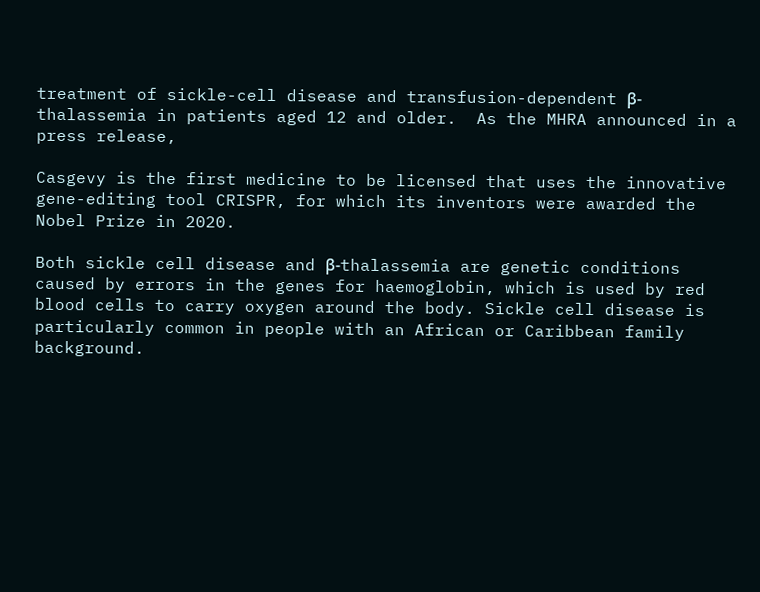treatment of sickle-cell disease and transfusion-dependent β-thalassemia in patients aged 12 and older.  As the MHRA announced in a press release,

Casgevy is the first medicine to be licensed that uses the innovative gene-editing tool CRISPR, for which its inventors were awarded the Nobel Prize in 2020.

Both sickle cell disease and β-thalassemia are genetic conditions caused by errors in the genes for haemoglobin, which is used by red blood cells to carry oxygen around the body. Sickle cell disease is particularly common in people with an African or Caribbean family background.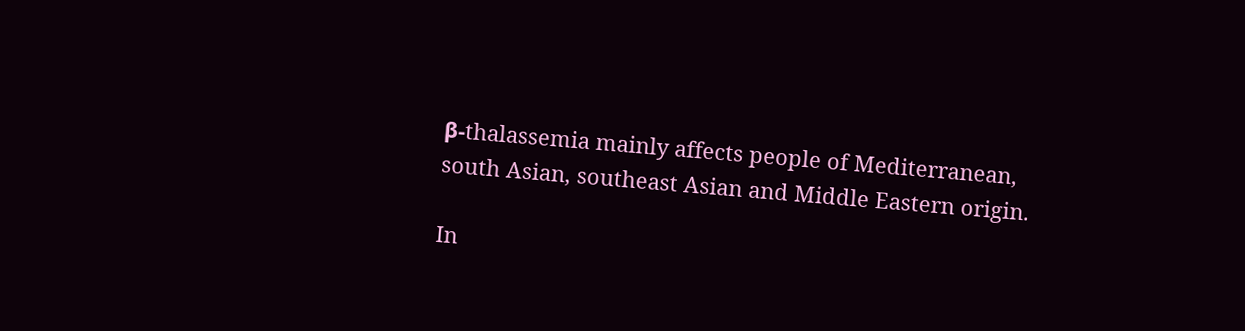β-thalassemia mainly affects people of Mediterranean, south Asian, southeast Asian and Middle Eastern origin.

In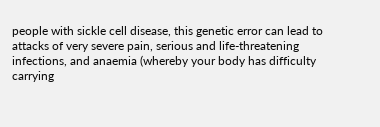people with sickle cell disease, this genetic error can lead to attacks of very severe pain, serious and life-threatening infections, and anaemia (whereby your body has difficulty carrying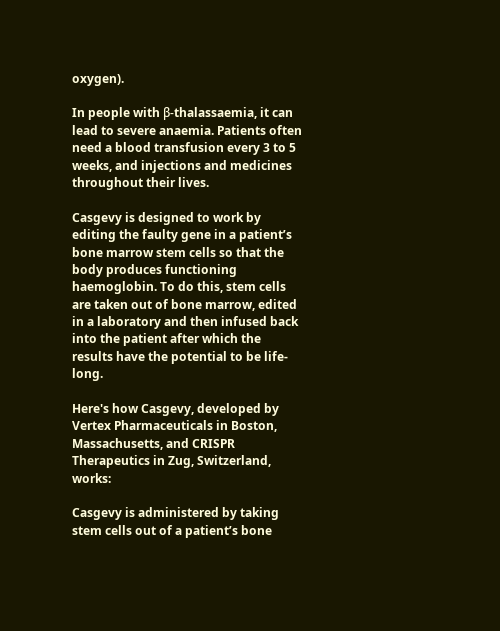oxygen).

In people with β-thalassaemia, it can lead to severe anaemia. Patients often need a blood transfusion every 3 to 5 weeks, and injections and medicines throughout their lives.

Casgevy is designed to work by editing the faulty gene in a patient’s bone marrow stem cells so that the body produces functioning haemoglobin. To do this, stem cells are taken out of bone marrow, edited in a laboratory and then infused back into the patient after which the results have the potential to be life-long.

Here's how Casgevy, developed by Vertex Pharmaceuticals in Boston, Massachusetts, and CRISPR Therapeutics in Zug, Switzerland, works:

Casgevy is administered by taking stem cells out of a patient’s bone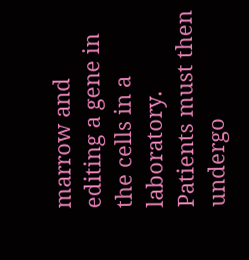marrow and editing a gene in the cells in a laboratory. Patients must then undergo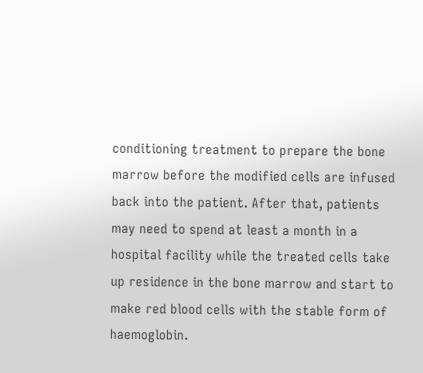conditioning treatment to prepare the bone marrow before the modified cells are infused back into the patient. After that, patients may need to spend at least a month in a hospital facility while the treated cells take up residence in the bone marrow and start to make red blood cells with the stable form of haemoglobin.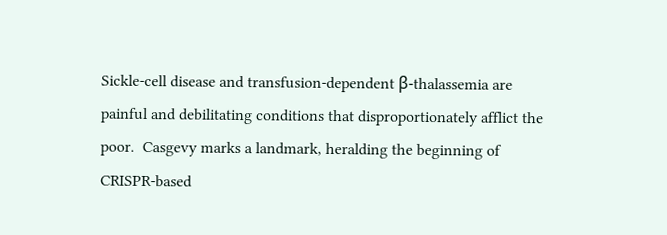Sickle-cell disease and transfusion-dependent β-thalassemia are painful and debilitating conditions that disproportionately afflict the poor.  Casgevy marks a landmark, heralding the beginning of CRISPR-based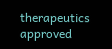therapeutics approved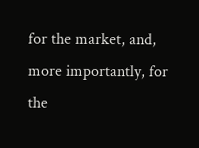for the market, and, more importantly, for the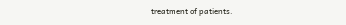treatment of patients.